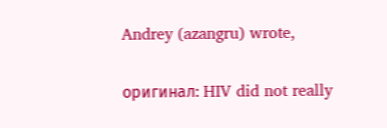Andrey (azangru) wrote,

оригинал: HIV did not really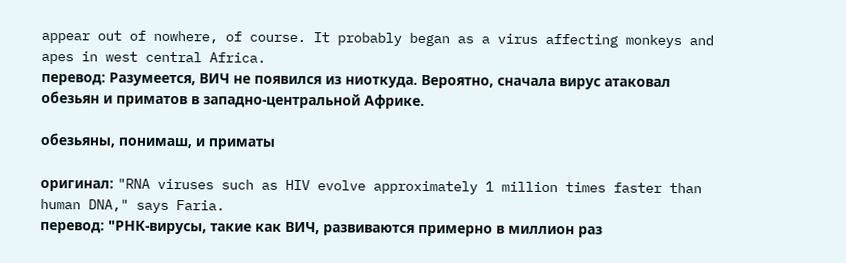appear out of nowhere, of course. It probably began as a virus affecting monkeys and apes in west central Africa.
перевод: Разумеется, ВИЧ не появился из ниоткуда. Вероятно, сначала вирус атаковал обезьян и приматов в западно-центральной Африке.

обезьяны, понимаш, и приматы

оригинал: "RNA viruses such as HIV evolve approximately 1 million times faster than human DNA," says Faria.
перевод: "РНК-вирусы, такие как ВИЧ, развиваются примерно в миллион раз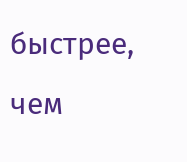быстрее, чем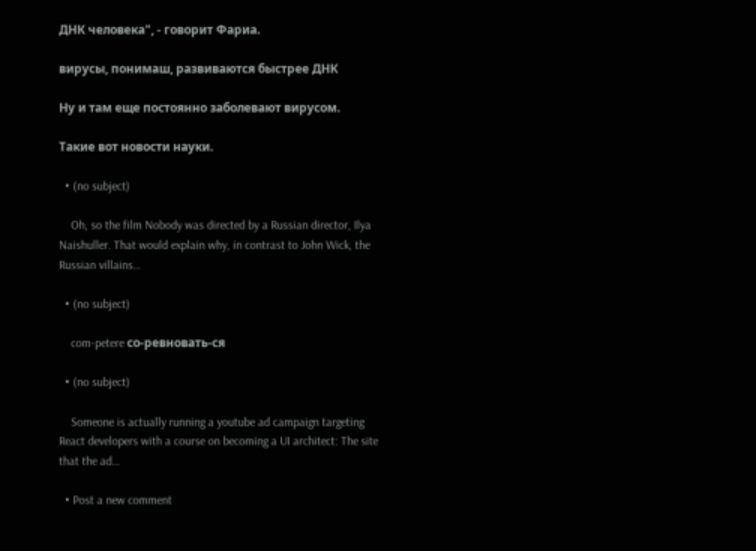ДНК человека", - говорит Фариа.

вирусы, понимаш, развиваются быстрее ДНК

Ну и там еще постоянно заболевают вирусом.

Такие вот новости науки.

  • (no subject)

    Oh, so the film Nobody was directed by a Russian director, Ilya Naishuller. That would explain why, in contrast to John Wick, the Russian villains…

  • (no subject)

    com-petere со-ревновать-ся

  • (no subject)

    Someone is actually running a youtube ad campaign targeting React developers with a course on becoming a UI architect: The site that the ad…

  • Post a new comment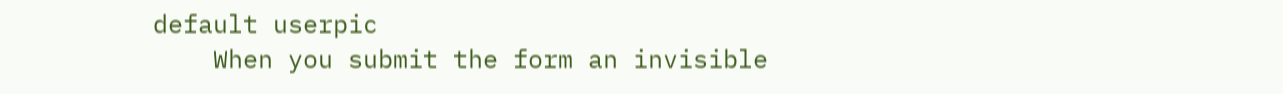default userpic
    When you submit the form an invisible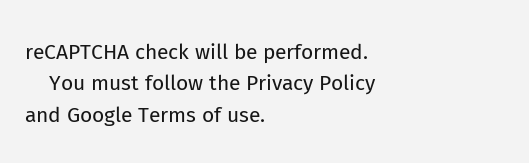reCAPTCHA check will be performed.
    You must follow the Privacy Policy and Google Terms of use.